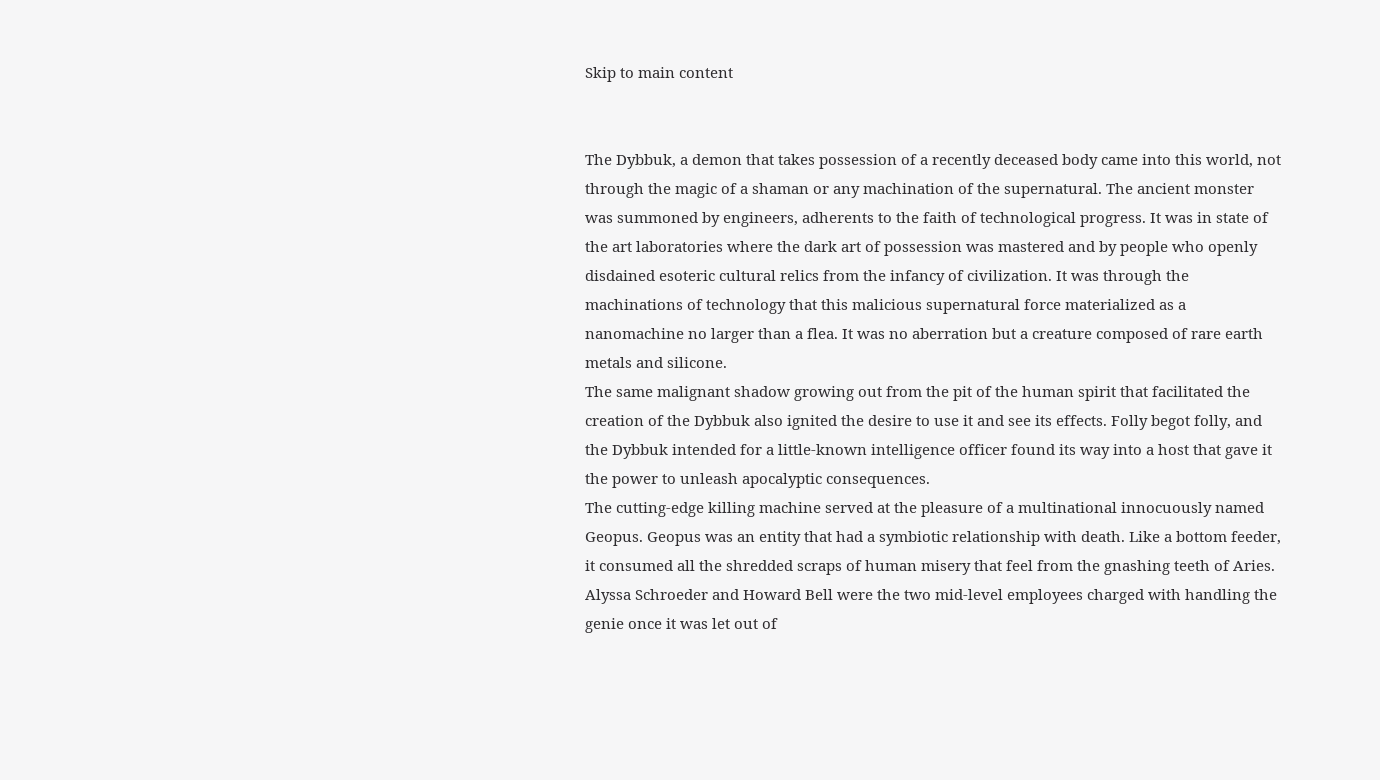Skip to main content


The Dybbuk, a demon that takes possession of a recently deceased body came into this world, not through the magic of a shaman or any machination of the supernatural. The ancient monster was summoned by engineers, adherents to the faith of technological progress. It was in state of the art laboratories where the dark art of possession was mastered and by people who openly disdained esoteric cultural relics from the infancy of civilization. It was through the machinations of technology that this malicious supernatural force materialized as a nanomachine no larger than a flea. It was no aberration but a creature composed of rare earth metals and silicone.
The same malignant shadow growing out from the pit of the human spirit that facilitated the creation of the Dybbuk also ignited the desire to use it and see its effects. Folly begot folly, and the Dybbuk intended for a little-known intelligence officer found its way into a host that gave it the power to unleash apocalyptic consequences.
The cutting-edge killing machine served at the pleasure of a multinational innocuously named Geopus. Geopus was an entity that had a symbiotic relationship with death. Like a bottom feeder, it consumed all the shredded scraps of human misery that feel from the gnashing teeth of Aries. Alyssa Schroeder and Howard Bell were the two mid-level employees charged with handling the genie once it was let out of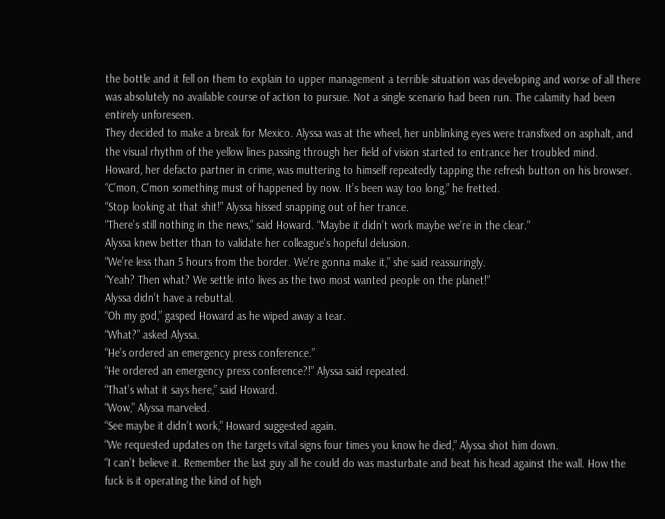the bottle and it fell on them to explain to upper management a terrible situation was developing and worse of all there was absolutely no available course of action to pursue. Not a single scenario had been run. The calamity had been entirely unforeseen.
They decided to make a break for Mexico. Alyssa was at the wheel, her unblinking eyes were transfixed on asphalt, and the visual rhythm of the yellow lines passing through her field of vision started to entrance her troubled mind.
Howard, her defacto partner in crime, was muttering to himself repeatedly tapping the refresh button on his browser.
“C’mon, C'mon something must of happened by now. It’s been way too long,” he fretted.
“Stop looking at that shit!” Alyssa hissed snapping out of her trance.
“There’s still nothing in the news,” said Howard. “Maybe it didn’t work maybe we’re in the clear.”
Alyssa knew better than to validate her colleague's hopeful delusion.
“We’re less than 5 hours from the border. We’re gonna make it,” she said reassuringly.
“Yeah? Then what? We settle into lives as the two most wanted people on the planet!”
Alyssa didn’t have a rebuttal.
“Oh my god,” gasped Howard as he wiped away a tear.
“What?” asked Alyssa.
“He’s ordered an emergency press conference.”
“He ordered an emergency press conference?!” Alyssa said repeated.
“That’s what it says here,” said Howard.
“Wow,” Alyssa marveled.
“See maybe it didn’t work,” Howard suggested again.
“We requested updates on the targets vital signs four times you know he died,” Alyssa shot him down.
“I can’t believe it. Remember the last guy all he could do was masturbate and beat his head against the wall. How the fuck is it operating the kind of high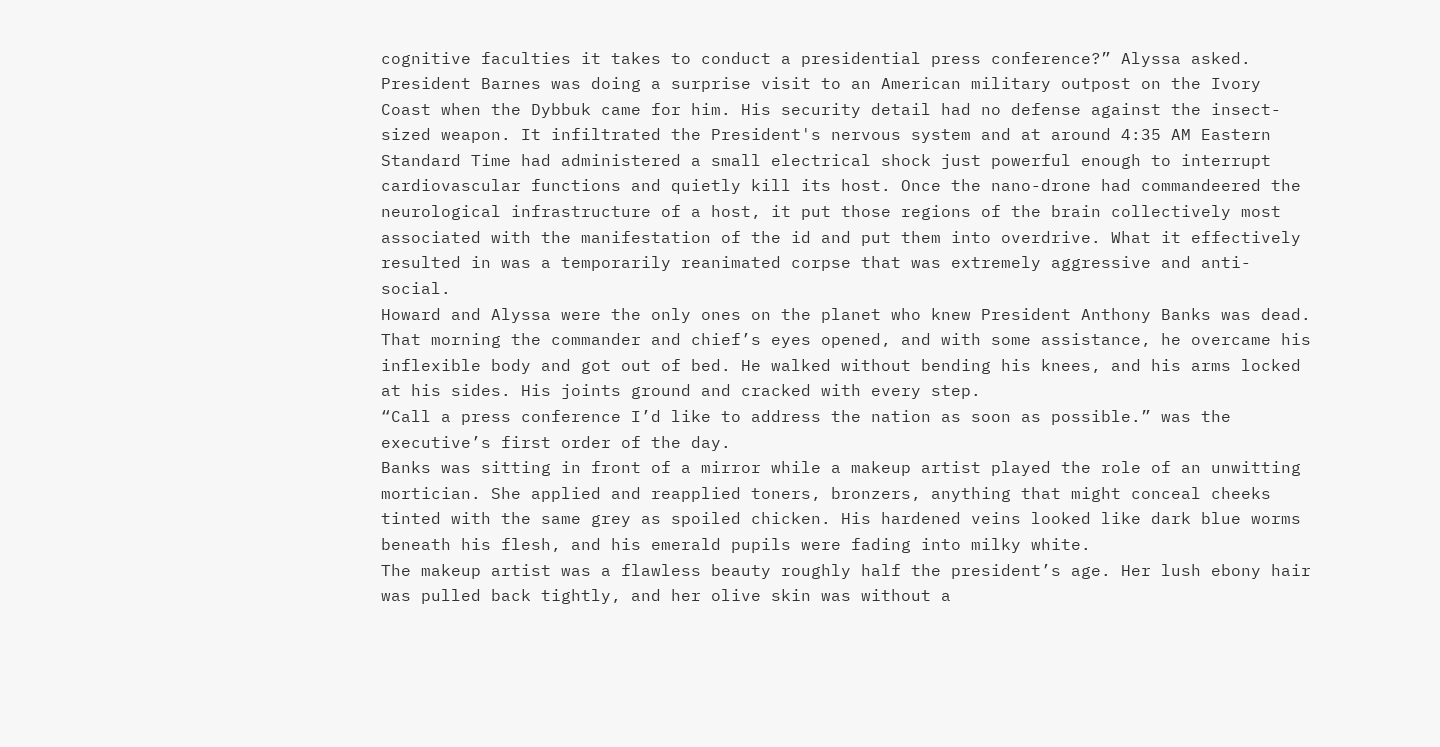cognitive faculties it takes to conduct a presidential press conference?” Alyssa asked.
President Barnes was doing a surprise visit to an American military outpost on the Ivory Coast when the Dybbuk came for him. His security detail had no defense against the insect-sized weapon. It infiltrated the President's nervous system and at around 4:35 AM Eastern Standard Time had administered a small electrical shock just powerful enough to interrupt cardiovascular functions and quietly kill its host. Once the nano-drone had commandeered the neurological infrastructure of a host, it put those regions of the brain collectively most associated with the manifestation of the id and put them into overdrive. What it effectively resulted in was a temporarily reanimated corpse that was extremely aggressive and anti-social.
Howard and Alyssa were the only ones on the planet who knew President Anthony Banks was dead. That morning the commander and chief’s eyes opened, and with some assistance, he overcame his inflexible body and got out of bed. He walked without bending his knees, and his arms locked at his sides. His joints ground and cracked with every step.
“Call a press conference I’d like to address the nation as soon as possible.” was the executive’s first order of the day.
Banks was sitting in front of a mirror while a makeup artist played the role of an unwitting mortician. She applied and reapplied toners, bronzers, anything that might conceal cheeks tinted with the same grey as spoiled chicken. His hardened veins looked like dark blue worms beneath his flesh, and his emerald pupils were fading into milky white.
The makeup artist was a flawless beauty roughly half the president’s age. Her lush ebony hair was pulled back tightly, and her olive skin was without a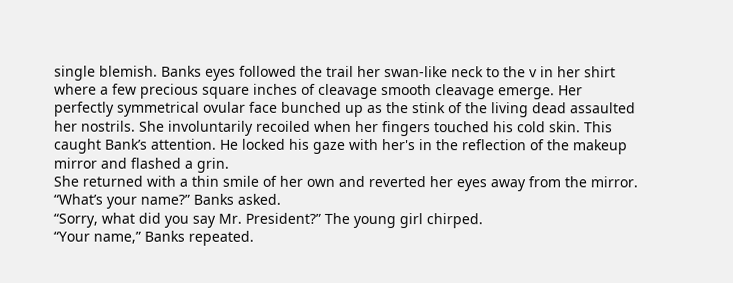single blemish. Banks eyes followed the trail her swan-like neck to the v in her shirt where a few precious square inches of cleavage smooth cleavage emerge. Her perfectly symmetrical ovular face bunched up as the stink of the living dead assaulted her nostrils. She involuntarily recoiled when her fingers touched his cold skin. This caught Bank’s attention. He locked his gaze with her's in the reflection of the makeup mirror and flashed a grin.
She returned with a thin smile of her own and reverted her eyes away from the mirror.
“What’s your name?” Banks asked.
“Sorry, what did you say Mr. President?” The young girl chirped.
“Your name,” Banks repeated.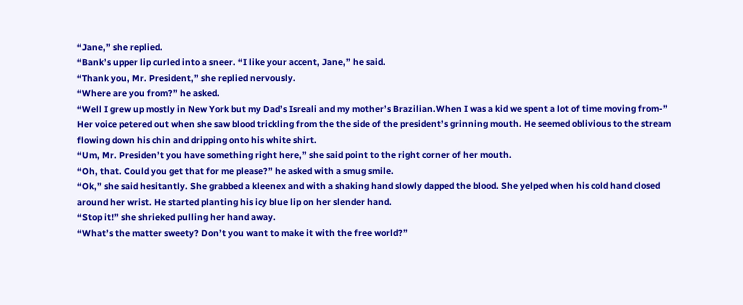“Jane,” she replied.
“Bank’s upper lip curled into a sneer. “I like your accent, Jane,” he said.
“Thank you, Mr. President,” she replied nervously.
“Where are you from?” he asked.
“Well I grew up mostly in New York but my Dad’s Isreali and my mother’s Brazilian.When I was a kid we spent a lot of time moving from-” Her voice petered out when she saw blood trickling from the the side of the president’s grinning mouth. He seemed oblivious to the stream flowing down his chin and dripping onto his white shirt.
“Um, Mr. Presiden’t you have something right here,” she said point to the right corner of her mouth.
“Oh, that. Could you get that for me please?” he asked with a smug smile.
“Ok,” she said hesitantly. She grabbed a kleenex and with a shaking hand slowly dapped the blood. She yelped when his cold hand closed around her wrist. He started planting his icy blue lip on her slender hand.
“Stop it!” she shrieked pulling her hand away.
“What’s the matter sweety? Don’t you want to make it with the free world?”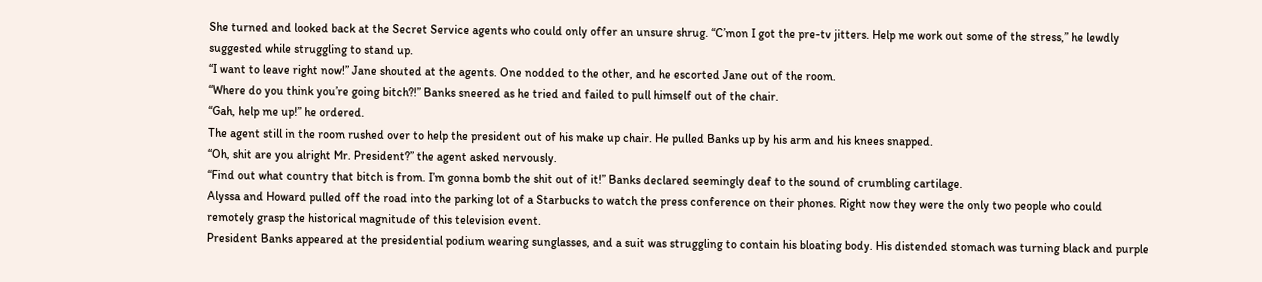She turned and looked back at the Secret Service agents who could only offer an unsure shrug. “C’mon I got the pre-tv jitters. Help me work out some of the stress,” he lewdly suggested while struggling to stand up.
“I want to leave right now!” Jane shouted at the agents. One nodded to the other, and he escorted Jane out of the room.
“Where do you think you’re going bitch?!” Banks sneered as he tried and failed to pull himself out of the chair.
“Gah, help me up!” he ordered.
The agent still in the room rushed over to help the president out of his make up chair. He pulled Banks up by his arm and his knees snapped.
“Oh, shit are you alright Mr. President?” the agent asked nervously.
“Find out what country that bitch is from. I’m gonna bomb the shit out of it!” Banks declared seemingly deaf to the sound of crumbling cartilage.
Alyssa and Howard pulled off the road into the parking lot of a Starbucks to watch the press conference on their phones. Right now they were the only two people who could remotely grasp the historical magnitude of this television event.
President Banks appeared at the presidential podium wearing sunglasses, and a suit was struggling to contain his bloating body. His distended stomach was turning black and purple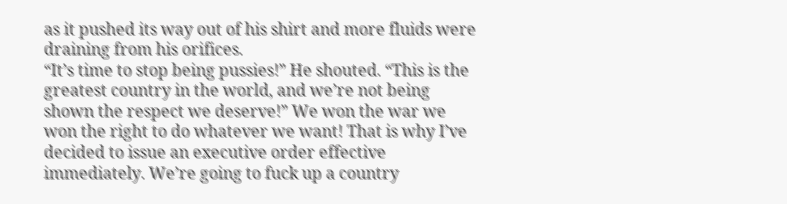as it pushed its way out of his shirt and more fluids were draining from his orifices.
“It’s time to stop being pussies!” He shouted. “This is the greatest country in the world, and we’re not being shown the respect we deserve!” We won the war we won the right to do whatever we want! That is why I’ve decided to issue an executive order effective immediately. We’re going to fuck up a country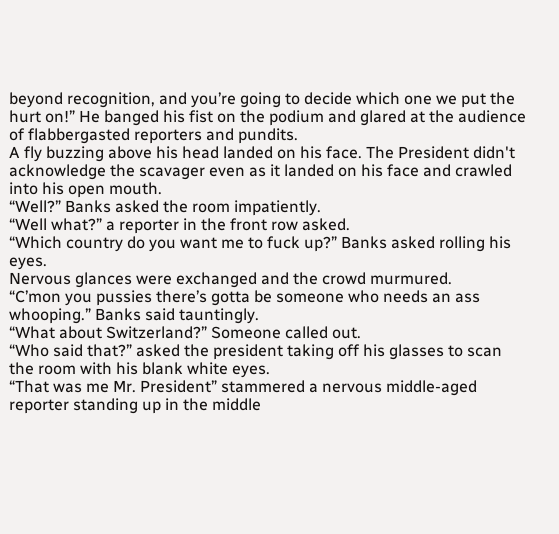beyond recognition, and you’re going to decide which one we put the hurt on!” He banged his fist on the podium and glared at the audience of flabbergasted reporters and pundits.
A fly buzzing above his head landed on his face. The President didn't acknowledge the scavager even as it landed on his face and crawled into his open mouth.
“Well?” Banks asked the room impatiently.
“Well what?” a reporter in the front row asked.
“Which country do you want me to fuck up?” Banks asked rolling his eyes.
Nervous glances were exchanged and the crowd murmured.
“C’mon you pussies there’s gotta be someone who needs an ass whooping.” Banks said tauntingly.
“What about Switzerland?” Someone called out.
“Who said that?” asked the president taking off his glasses to scan the room with his blank white eyes.
“That was me Mr. President” stammered a nervous middle-aged reporter standing up in the middle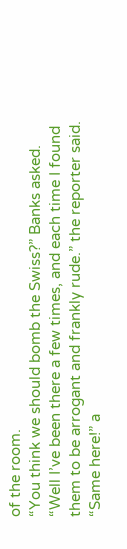of the room.
“You think we should bomb the Swiss?” Banks asked.
“Well I’ve been there a few times, and each time I found them to be arrogant and frankly rude.” the reporter said.
“Same here!” a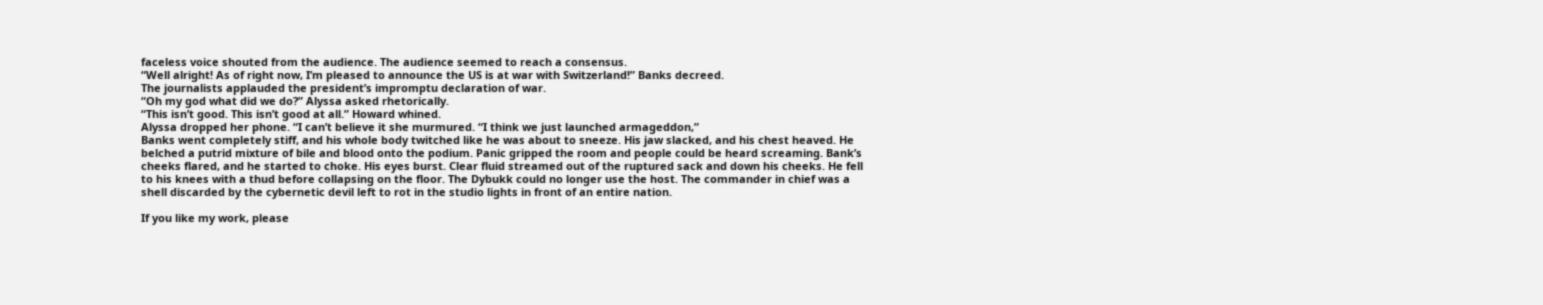faceless voice shouted from the audience. The audience seemed to reach a consensus.
“Well alright! As of right now, I’m pleased to announce the US is at war with Switzerland!” Banks decreed.
The journalists applauded the president’s impromptu declaration of war.
“Oh my god what did we do?” Alyssa asked rhetorically.
“This isn’t good. This isn’t good at all.” Howard whined.
Alyssa dropped her phone. “I can’t believe it she murmured. “I think we just launched armageddon,”
Banks went completely stiff, and his whole body twitched like he was about to sneeze. His jaw slacked, and his chest heaved. He belched a putrid mixture of bile and blood onto the podium. Panic gripped the room and people could be heard screaming. Bank’s cheeks flared, and he started to choke. His eyes burst. Clear fluid streamed out of the ruptured sack and down his cheeks. He fell to his knees with a thud before collapsing on the floor. The Dybukk could no longer use the host. The commander in chief was a shell discarded by the cybernetic devil left to rot in the studio lights in front of an entire nation.

If you like my work, please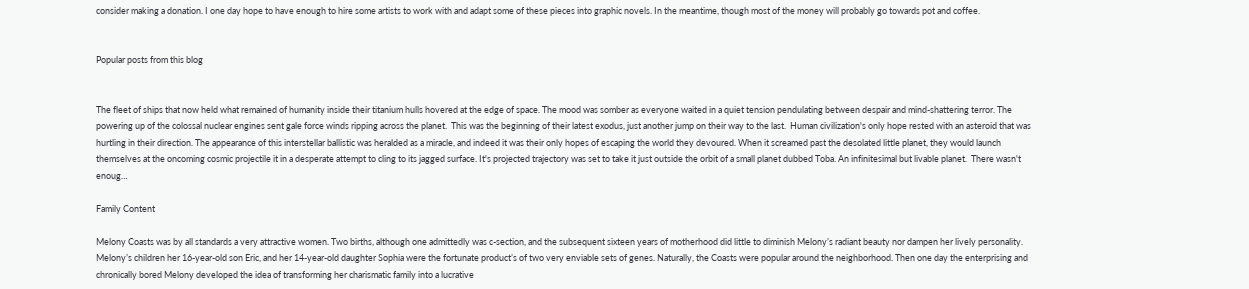consider making a donation. I one day hope to have enough to hire some artists to work with and adapt some of these pieces into graphic novels. In the meantime, though most of the money will probably go towards pot and coffee.


Popular posts from this blog


The fleet of ships that now held what remained of humanity inside their titanium hulls hovered at the edge of space. The mood was somber as everyone waited in a quiet tension pendulating between despair and mind-shattering terror. The powering up of the colossal nuclear engines sent gale force winds ripping across the planet.  This was the beginning of their latest exodus, just another jump on their way to the last.  Human civilization's only hope rested with an asteroid that was hurtling in their direction. The appearance of this interstellar ballistic was heralded as a miracle, and indeed it was their only hopes of escaping the world they devoured. When it screamed past the desolated little planet, they would launch themselves at the oncoming cosmic projectile it in a desperate attempt to cling to its jagged surface. It's projected trajectory was set to take it just outside the orbit of a small planet dubbed Toba. An infinitesimal but livable planet.  There wasn't enoug…

Family Content

Melony Coasts was by all standards a very attractive women. Two births, although one admittedly was c-section, and the subsequent sixteen years of motherhood did little to diminish Melony’s radiant beauty nor dampen her lively personality.
Melony’s children her 16-year-old son Eric, and her 14-year-old daughter Sophia were the fortunate product’s of two very enviable sets of genes. Naturally, the Coasts were popular around the neighborhood. Then one day the enterprising and chronically bored Melony developed the idea of transforming her charismatic family into a lucrative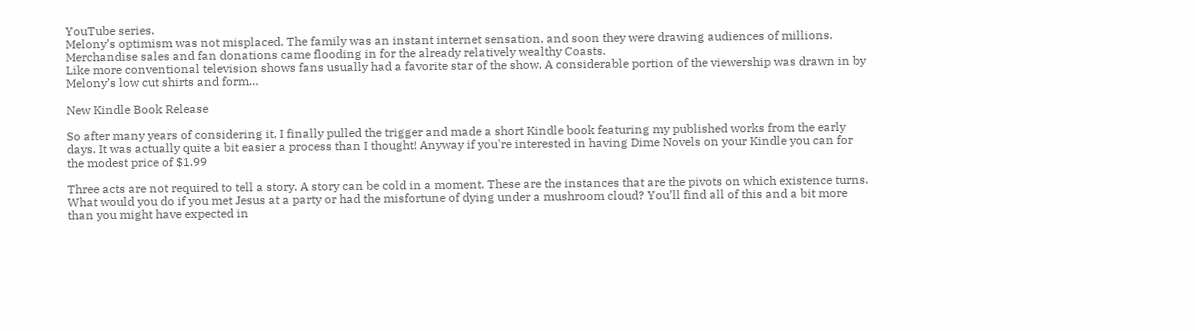YouTube series.
Melony’s optimism was not misplaced. The family was an instant internet sensation, and soon they were drawing audiences of millions. Merchandise sales and fan donations came flooding in for the already relatively wealthy Coasts.
Like more conventional television shows fans usually had a favorite star of the show. A considerable portion of the viewership was drawn in by Melony’s low cut shirts and form…

New Kindle Book Release

So after many years of considering it, I finally pulled the trigger and made a short Kindle book featuring my published works from the early days. It was actually quite a bit easier a process than I thought! Anyway if you're interested in having Dime Novels on your Kindle you can for the modest price of $1.99

Three acts are not required to tell a story. A story can be cold in a moment. These are the instances that are the pivots on which existence turns.  What would you do if you met Jesus at a party or had the misfortune of dying under a mushroom cloud? You’ll find all of this and a bit more than you might have expected in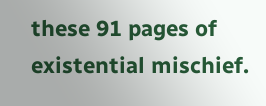these 91 pages of existential mischief.